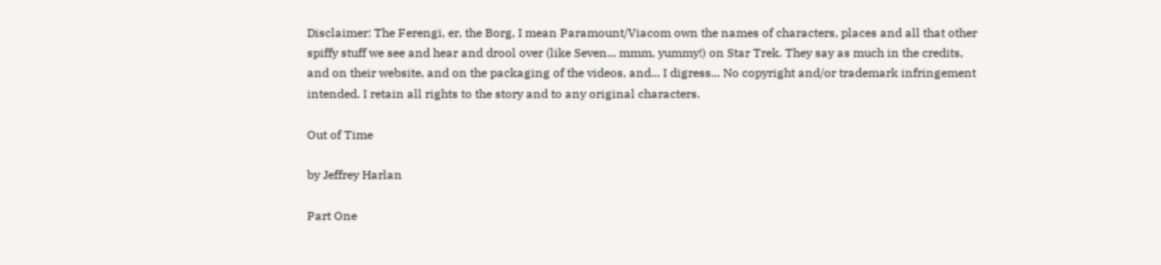Disclaimer: The Ferengi, er, the Borg, I mean Paramount/Viacom own the names of characters, places and all that other spiffy stuff we see and hear and drool over (like Seven... mmm, yummy!) on Star Trek. They say as much in the credits, and on their website, and on the packaging of the videos, and... I digress... No copyright and/or trademark infringement intended. I retain all rights to the story and to any original characters.

Out of Time

by Jeffrey Harlan

Part One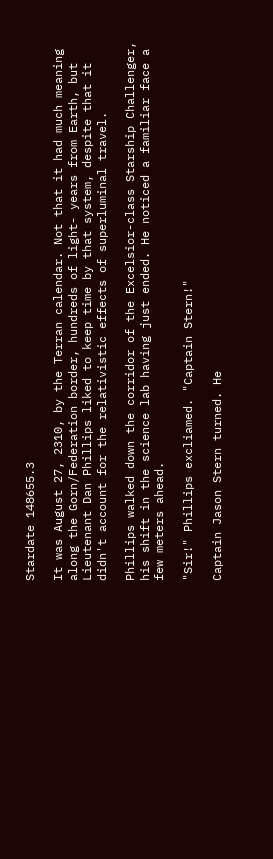Stardate 148655.3

It was August 27, 2310, by the Terran calendar. Not that it had much meaning along the Gorn/Federation border, hundreds of light- years from Earth, but Lieutenant Dan Phillips liked to keep time by that system, despite that it didn't account for the relativistic effects of superluminal travel.

Phillips walked down the corridor of the Excelsior-class Starship Challenger, his shift in the science lab having just ended. He noticed a familiar face a few meters ahead.

"Sir!" Phillips excliamed. "Captain Stern!"

Captain Jason Stern turned. He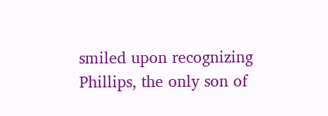smiled upon recognizing Phillips, the only son of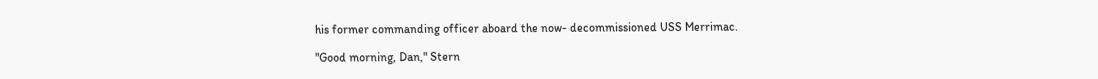his former commanding officer aboard the now- decommissioned USS Merrimac.

"Good morning, Dan," Stern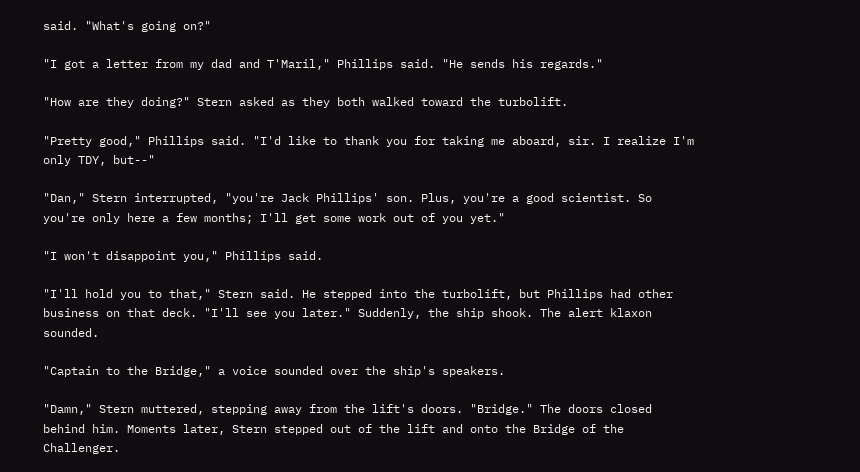said. "What's going on?"

"I got a letter from my dad and T'Maril," Phillips said. "He sends his regards."

"How are they doing?" Stern asked as they both walked toward the turbolift.

"Pretty good," Phillips said. "I'd like to thank you for taking me aboard, sir. I realize I'm only TDY, but--"

"Dan," Stern interrupted, "you're Jack Phillips' son. Plus, you're a good scientist. So you're only here a few months; I'll get some work out of you yet."

"I won't disappoint you," Phillips said.

"I'll hold you to that," Stern said. He stepped into the turbolift, but Phillips had other business on that deck. "I'll see you later." Suddenly, the ship shook. The alert klaxon sounded.

"Captain to the Bridge," a voice sounded over the ship's speakers.

"Damn," Stern muttered, stepping away from the lift's doors. "Bridge." The doors closed behind him. Moments later, Stern stepped out of the lift and onto the Bridge of the Challenger.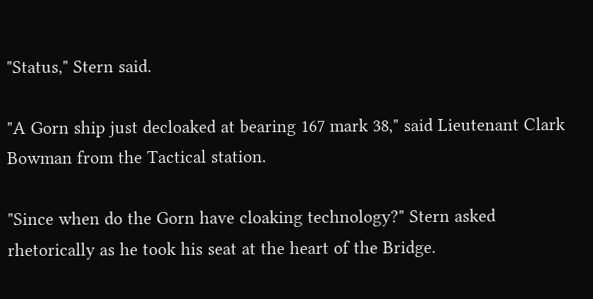"Status," Stern said.

"A Gorn ship just decloaked at bearing 167 mark 38," said Lieutenant Clark Bowman from the Tactical station.

"Since when do the Gorn have cloaking technology?" Stern asked rhetorically as he took his seat at the heart of the Bridge.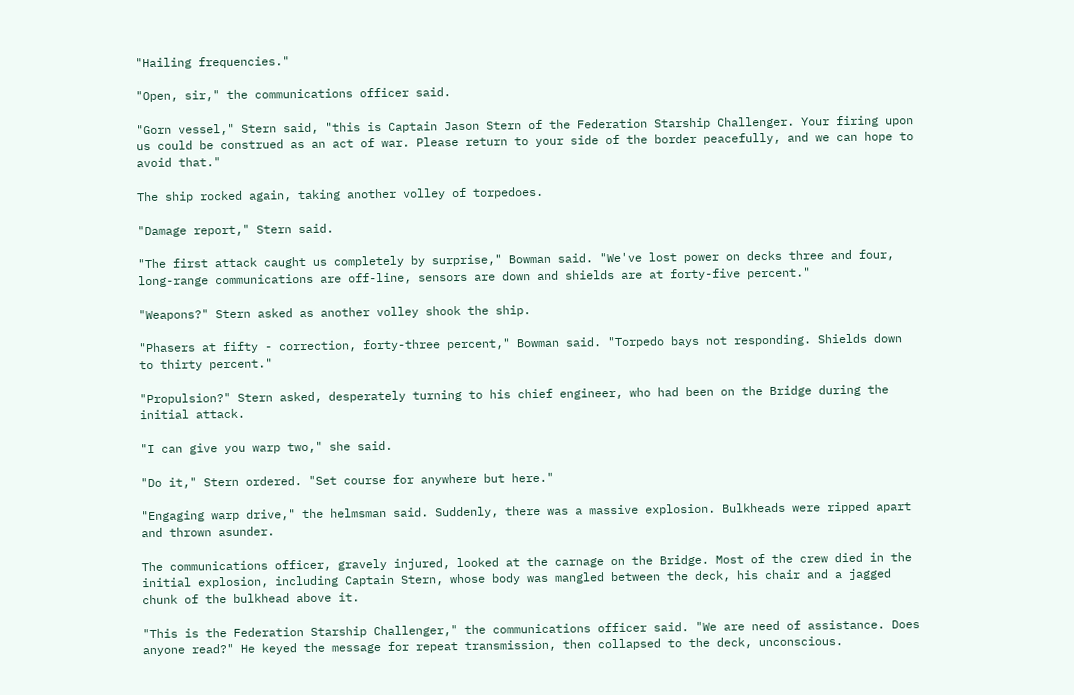"Hailing frequencies."

"Open, sir," the communications officer said.

"Gorn vessel," Stern said, "this is Captain Jason Stern of the Federation Starship Challenger. Your firing upon us could be construed as an act of war. Please return to your side of the border peacefully, and we can hope to avoid that."

The ship rocked again, taking another volley of torpedoes.

"Damage report," Stern said.

"The first attack caught us completely by surprise," Bowman said. "We've lost power on decks three and four, long-range communications are off-line, sensors are down and shields are at forty-five percent."

"Weapons?" Stern asked as another volley shook the ship.

"Phasers at fifty - correction, forty-three percent," Bowman said. "Torpedo bays not responding. Shields down to thirty percent."

"Propulsion?" Stern asked, desperately turning to his chief engineer, who had been on the Bridge during the initial attack.

"I can give you warp two," she said.

"Do it," Stern ordered. "Set course for anywhere but here."

"Engaging warp drive," the helmsman said. Suddenly, there was a massive explosion. Bulkheads were ripped apart and thrown asunder.

The communications officer, gravely injured, looked at the carnage on the Bridge. Most of the crew died in the initial explosion, including Captain Stern, whose body was mangled between the deck, his chair and a jagged chunk of the bulkhead above it.

"This is the Federation Starship Challenger," the communications officer said. "We are need of assistance. Does anyone read?" He keyed the message for repeat transmission, then collapsed to the deck, unconscious.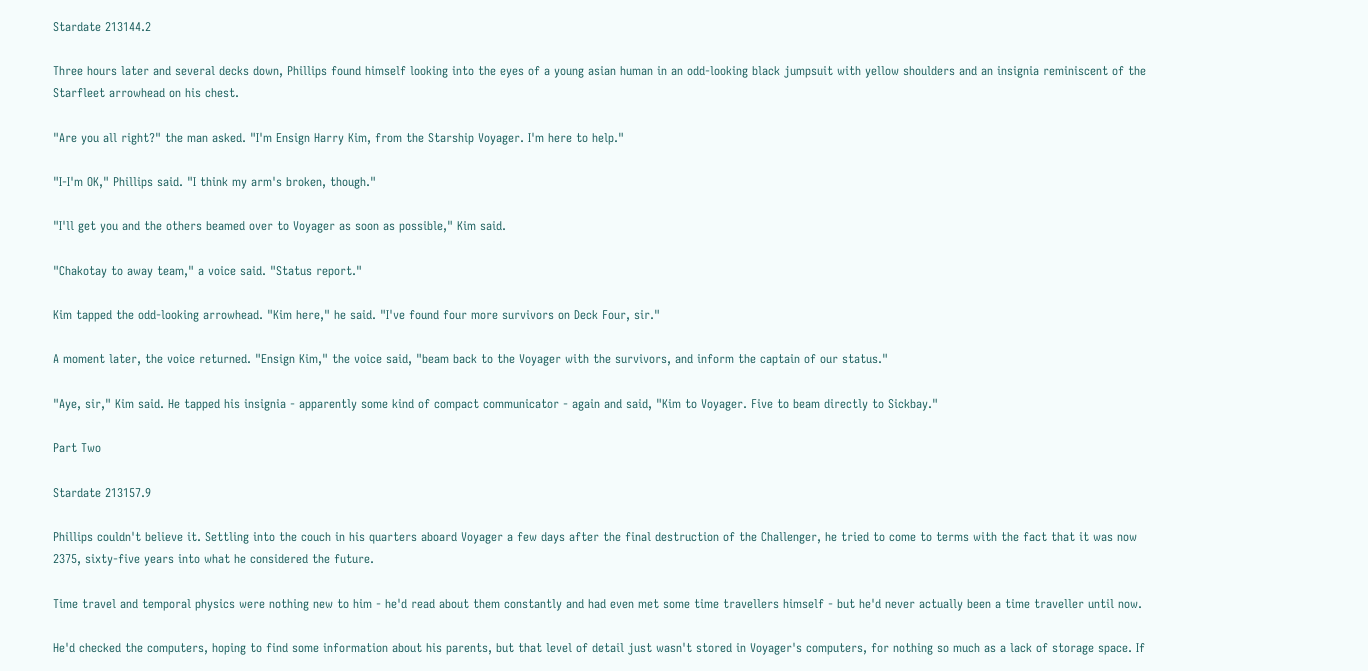Stardate 213144.2

Three hours later and several decks down, Phillips found himself looking into the eyes of a young asian human in an odd-looking black jumpsuit with yellow shoulders and an insignia reminiscent of the Starfleet arrowhead on his chest.

"Are you all right?" the man asked. "I'm Ensign Harry Kim, from the Starship Voyager. I'm here to help."

"I-I'm OK," Phillips said. "I think my arm's broken, though."

"I'll get you and the others beamed over to Voyager as soon as possible," Kim said.

"Chakotay to away team," a voice said. "Status report."

Kim tapped the odd-looking arrowhead. "Kim here," he said. "I've found four more survivors on Deck Four, sir."

A moment later, the voice returned. "Ensign Kim," the voice said, "beam back to the Voyager with the survivors, and inform the captain of our status."

"Aye, sir," Kim said. He tapped his insignia - apparently some kind of compact communicator - again and said, "Kim to Voyager. Five to beam directly to Sickbay."

Part Two

Stardate 213157.9

Phillips couldn't believe it. Settling into the couch in his quarters aboard Voyager a few days after the final destruction of the Challenger, he tried to come to terms with the fact that it was now 2375, sixty-five years into what he considered the future.

Time travel and temporal physics were nothing new to him - he'd read about them constantly and had even met some time travellers himself - but he'd never actually been a time traveller until now.

He'd checked the computers, hoping to find some information about his parents, but that level of detail just wasn't stored in Voyager's computers, for nothing so much as a lack of storage space. If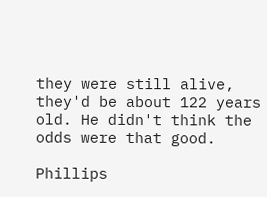they were still alive, they'd be about 122 years old. He didn't think the odds were that good.

Phillips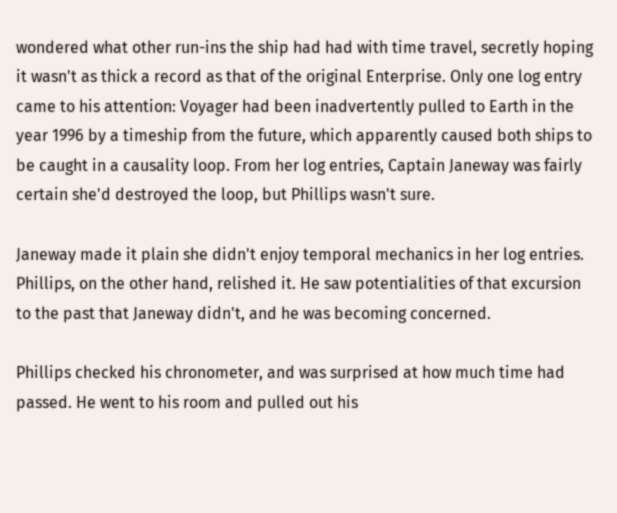wondered what other run-ins the ship had had with time travel, secretly hoping it wasn't as thick a record as that of the original Enterprise. Only one log entry came to his attention: Voyager had been inadvertently pulled to Earth in the year 1996 by a timeship from the future, which apparently caused both ships to be caught in a causality loop. From her log entries, Captain Janeway was fairly certain she'd destroyed the loop, but Phillips wasn't sure.

Janeway made it plain she didn't enjoy temporal mechanics in her log entries. Phillips, on the other hand, relished it. He saw potentialities of that excursion to the past that Janeway didn't, and he was becoming concerned.

Phillips checked his chronometer, and was surprised at how much time had passed. He went to his room and pulled out his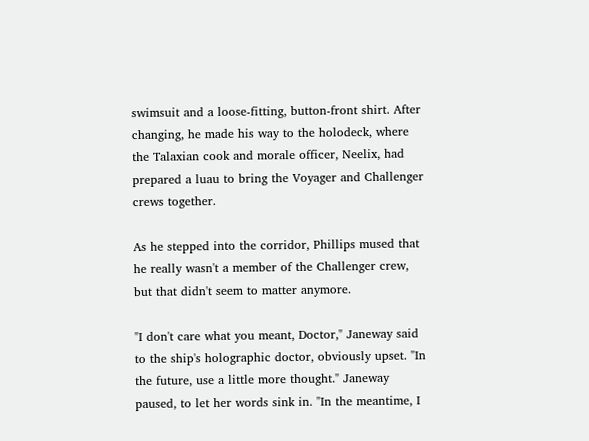swimsuit and a loose-fitting, button-front shirt. After changing, he made his way to the holodeck, where the Talaxian cook and morale officer, Neelix, had prepared a luau to bring the Voyager and Challenger crews together.

As he stepped into the corridor, Phillips mused that he really wasn't a member of the Challenger crew, but that didn't seem to matter anymore.

"I don't care what you meant, Doctor," Janeway said to the ship's holographic doctor, obviously upset. "In the future, use a little more thought." Janeway paused, to let her words sink in. "In the meantime, I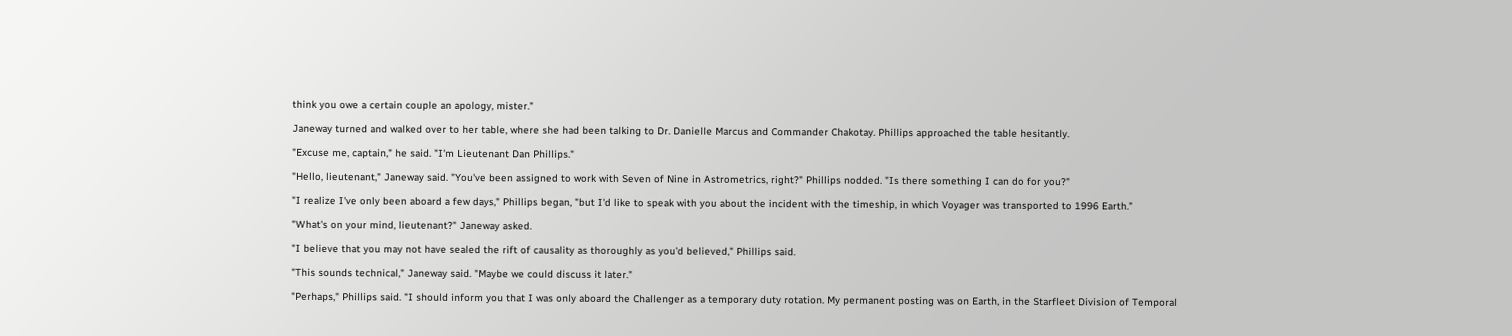think you owe a certain couple an apology, mister."

Janeway turned and walked over to her table, where she had been talking to Dr. Danielle Marcus and Commander Chakotay. Phillips approached the table hesitantly.

"Excuse me, captain," he said. "I'm Lieutenant Dan Phillips."

"Hello, lieutenant," Janeway said. "You've been assigned to work with Seven of Nine in Astrometrics, right?" Phillips nodded. "Is there something I can do for you?"

"I realize I've only been aboard a few days," Phillips began, "but I'd like to speak with you about the incident with the timeship, in which Voyager was transported to 1996 Earth."

"What's on your mind, lieutenant?" Janeway asked.

"I believe that you may not have sealed the rift of causality as thoroughly as you'd believed," Phillips said.

"This sounds technical," Janeway said. "Maybe we could discuss it later."

"Perhaps," Phillips said. "I should inform you that I was only aboard the Challenger as a temporary duty rotation. My permanent posting was on Earth, in the Starfleet Division of Temporal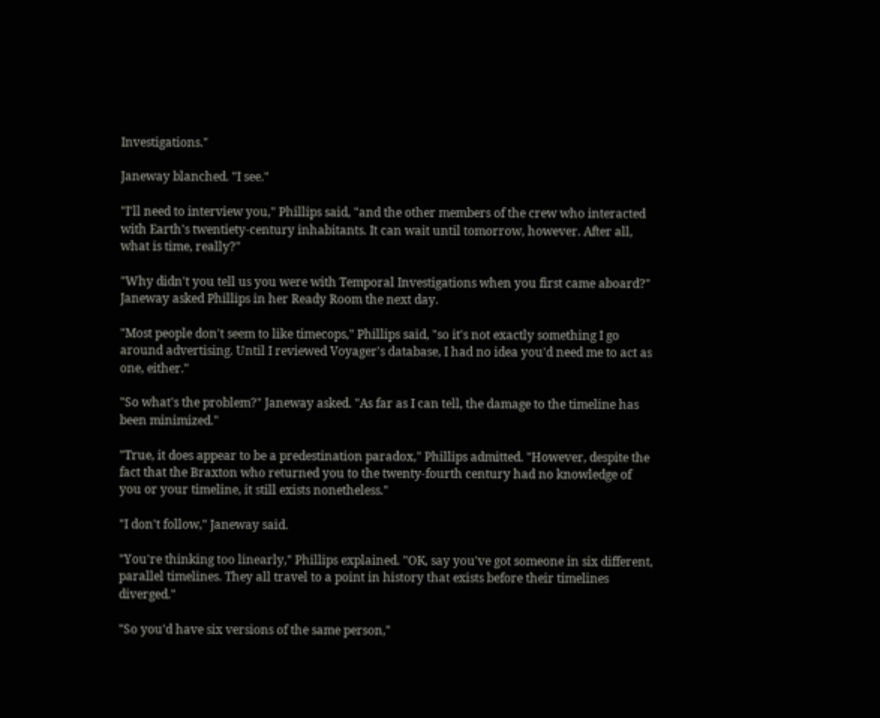Investigations."

Janeway blanched. "I see."

"I'll need to interview you," Phillips said, "and the other members of the crew who interacted with Earth's twentiety-century inhabitants. It can wait until tomorrow, however. After all, what is time, really?"

"Why didn't you tell us you were with Temporal Investigations when you first came aboard?" Janeway asked Phillips in her Ready Room the next day.

"Most people don't seem to like timecops," Phillips said, "so it's not exactly something I go around advertising. Until I reviewed Voyager's database, I had no idea you'd need me to act as one, either."

"So what's the problem?" Janeway asked. "As far as I can tell, the damage to the timeline has been minimized."

"True, it does appear to be a predestination paradox," Phillips admitted. "However, despite the fact that the Braxton who returned you to the twenty-fourth century had no knowledge of you or your timeline, it still exists nonetheless."

"I don't follow," Janeway said.

"You're thinking too linearly," Phillips explained. "OK, say you've got someone in six different, parallel timelines. They all travel to a point in history that exists before their timelines diverged."

"So you'd have six versions of the same person,"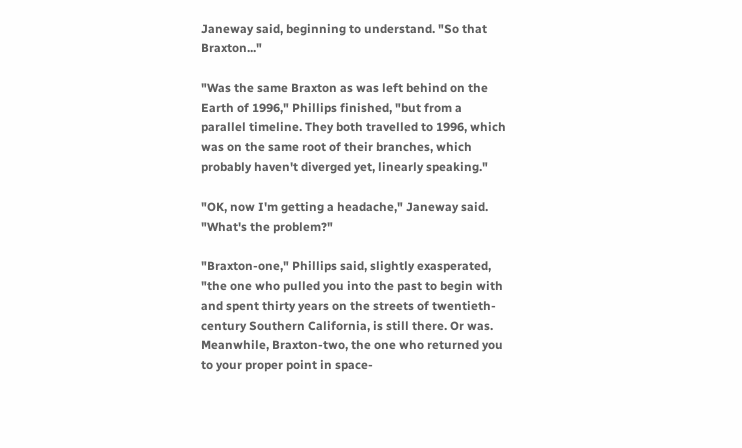Janeway said, beginning to understand. "So that Braxton..."

"Was the same Braxton as was left behind on the Earth of 1996," Phillips finished, "but from a parallel timeline. They both travelled to 1996, which was on the same root of their branches, which probably haven't diverged yet, linearly speaking."

"OK, now I'm getting a headache," Janeway said. "What's the problem?"

"Braxton-one," Phillips said, slightly exasperated, "the one who pulled you into the past to begin with and spent thirty years on the streets of twentieth-century Southern California, is still there. Or was. Meanwhile, Braxton-two, the one who returned you to your proper point in space-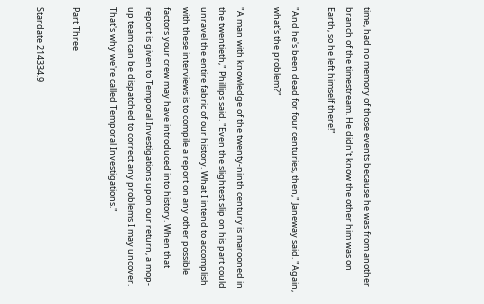time, had no memory of those events because he was from another branch of the timestream. He didn't know the other him was on Earth, so he left himself there!"

"And he's been dead for four centuries, then," Janeway said. "Again, what's the problem?"

"A man with knowledge of the twenty-ninth century is marooned in the twentieth," Phillips said. "Even the slightest slip on his part could unravel the entire fabric of our history. What I intend to accomplish with these interviews is to compile a report on any other possible factors your crew may have introduced into history. When that report is given to Temporal Investigations upon our return, a mop-up team can be dispatched to correct any problems I may uncover. That's why we're called Temporal Investigations."

Part Three

Stardate 214334.9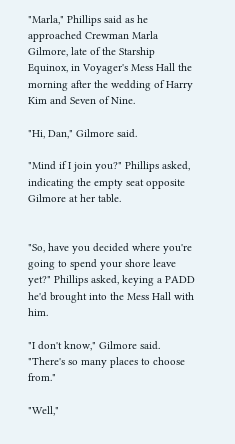"Marla," Phillips said as he approached Crewman Marla Gilmore, late of the Starship Equinox, in Voyager's Mess Hall the morning after the wedding of Harry Kim and Seven of Nine.

"Hi, Dan," Gilmore said.

"Mind if I join you?" Phillips asked, indicating the empty seat opposite Gilmore at her table.


"So, have you decided where you're going to spend your shore leave yet?" Phillips asked, keying a PADD he'd brought into the Mess Hall with him.

"I don't know," Gilmore said. "There's so many places to choose from."

"Well,"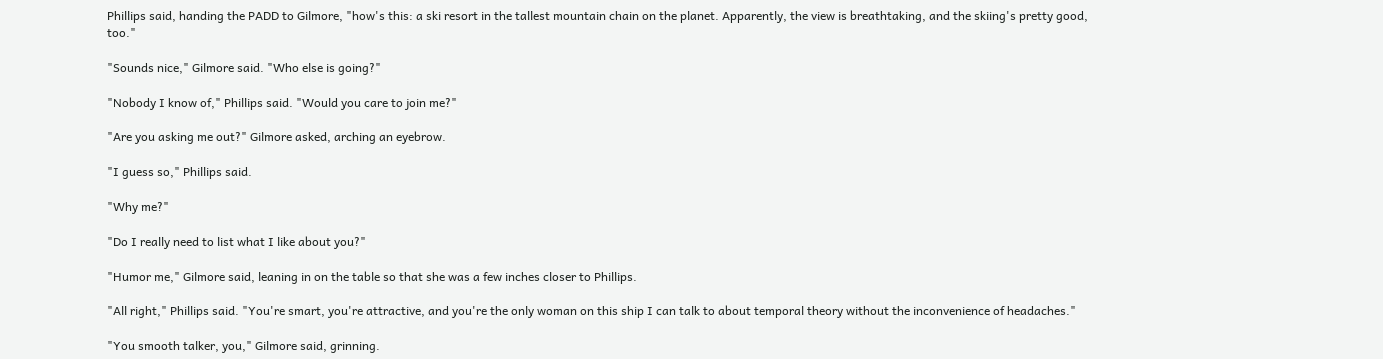Phillips said, handing the PADD to Gilmore, "how's this: a ski resort in the tallest mountain chain on the planet. Apparently, the view is breathtaking, and the skiing's pretty good, too."

"Sounds nice," Gilmore said. "Who else is going?"

"Nobody I know of," Phillips said. "Would you care to join me?"

"Are you asking me out?" Gilmore asked, arching an eyebrow.

"I guess so," Phillips said.

"Why me?"

"Do I really need to list what I like about you?"

"Humor me," Gilmore said, leaning in on the table so that she was a few inches closer to Phillips.

"All right," Phillips said. "You're smart, you're attractive, and you're the only woman on this ship I can talk to about temporal theory without the inconvenience of headaches."

"You smooth talker, you," Gilmore said, grinning.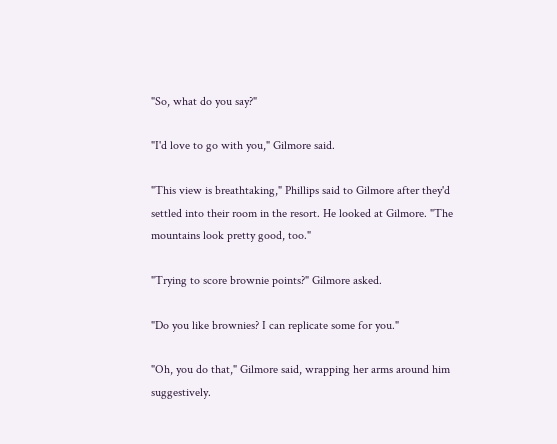"So, what do you say?"

"I'd love to go with you," Gilmore said.

"This view is breathtaking," Phillips said to Gilmore after they'd settled into their room in the resort. He looked at Gilmore. "The mountains look pretty good, too."

"Trying to score brownie points?" Gilmore asked.

"Do you like brownies? I can replicate some for you."

"Oh, you do that," Gilmore said, wrapping her arms around him suggestively.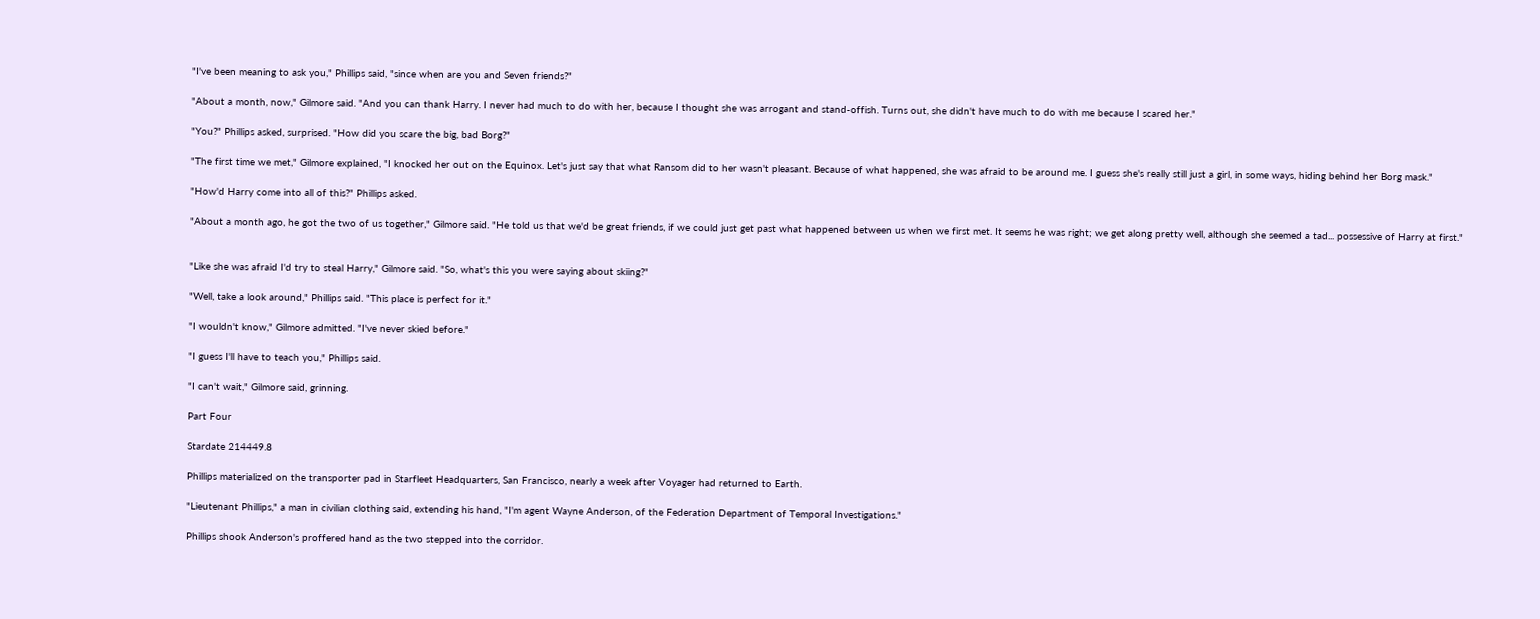"I've been meaning to ask you," Phillips said, "since when are you and Seven friends?"

"About a month, now," Gilmore said. "And you can thank Harry. I never had much to do with her, because I thought she was arrogant and stand-offish. Turns out, she didn't have much to do with me because I scared her."

"You?" Phillips asked, surprised. "How did you scare the big, bad Borg?"

"The first time we met," Gilmore explained, "I knocked her out on the Equinox. Let's just say that what Ransom did to her wasn't pleasant. Because of what happened, she was afraid to be around me. I guess she's really still just a girl, in some ways, hiding behind her Borg mask."

"How'd Harry come into all of this?" Phillips asked.

"About a month ago, he got the two of us together," Gilmore said. "He told us that we'd be great friends, if we could just get past what happened between us when we first met. It seems he was right; we get along pretty well, although she seemed a tad... possessive of Harry at first."


"Like she was afraid I'd try to steal Harry," Gilmore said. "So, what's this you were saying about skiing?"

"Well, take a look around," Phillips said. "This place is perfect for it."

"I wouldn't know," Gilmore admitted. "I've never skied before."

"I guess I'll have to teach you," Phillips said.

"I can't wait," Gilmore said, grinning.

Part Four

Stardate 214449.8

Phillips materialized on the transporter pad in Starfleet Headquarters, San Francisco, nearly a week after Voyager had returned to Earth.

"Lieutenant Phillips," a man in civilian clothing said, extending his hand, "I'm agent Wayne Anderson, of the Federation Department of Temporal Investigations."

Phillips shook Anderson's proffered hand as the two stepped into the corridor.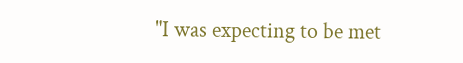"I was expecting to be met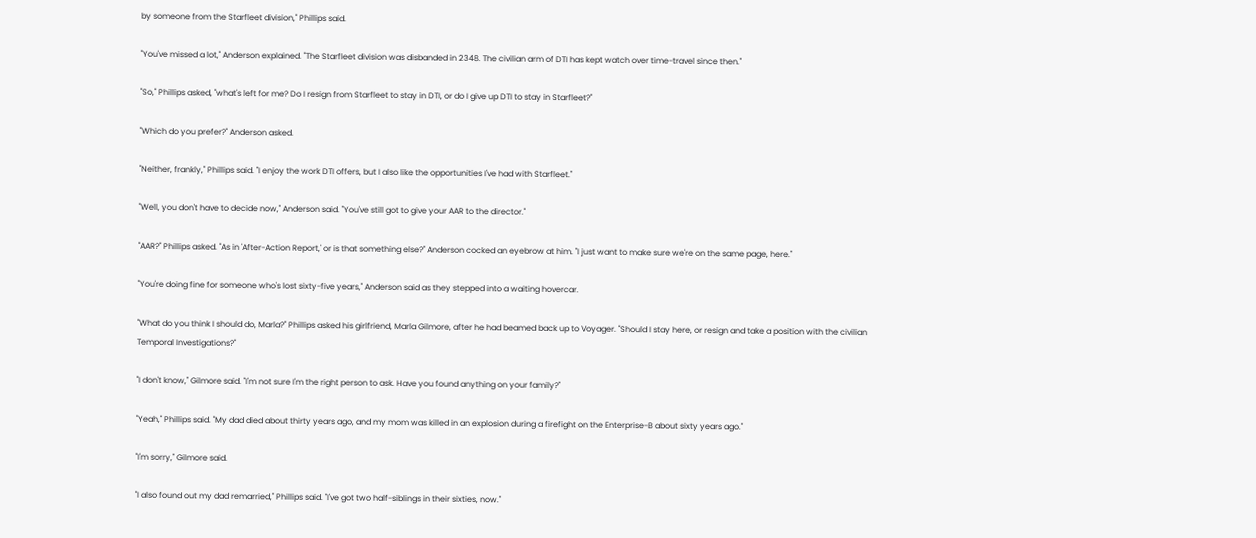by someone from the Starfleet division," Phillips said.

"You've missed a lot," Anderson explained. "The Starfleet division was disbanded in 2348. The civilian arm of DTI has kept watch over time-travel since then."

"So," Phillips asked, "what's left for me? Do I resign from Starfleet to stay in DTI, or do I give up DTI to stay in Starfleet?"

"Which do you prefer?" Anderson asked.

"Neither, frankly," Phillips said. "I enjoy the work DTI offers, but I also like the opportunities I've had with Starfleet."

"Well, you don't have to decide now," Anderson said. "You've still got to give your AAR to the director."

"AAR?" Phillips asked. "As in 'After-Action Report,' or is that something else?" Anderson cocked an eyebrow at him. "I just want to make sure we're on the same page, here."

"You're doing fine for someone who's lost sixty-five years," Anderson said as they stepped into a waiting hovercar.

"What do you think I should do, Marla?" Phillips asked his girlfriend, Marla Gilmore, after he had beamed back up to Voyager. "Should I stay here, or resign and take a position with the civilian Temporal Investigations?"

"I don't know," Gilmore said. "I'm not sure I'm the right person to ask. Have you found anything on your family?"

"Yeah," Phillips said. "My dad died about thirty years ago, and my mom was killed in an explosion during a firefight on the Enterprise-B about sixty years ago."

"I'm sorry," Gilmore said.

"I also found out my dad remarried," Phillips said. "I've got two half-siblings in their sixties, now."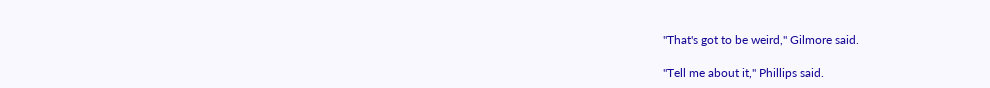"That's got to be weird," Gilmore said.

"Tell me about it," Phillips said.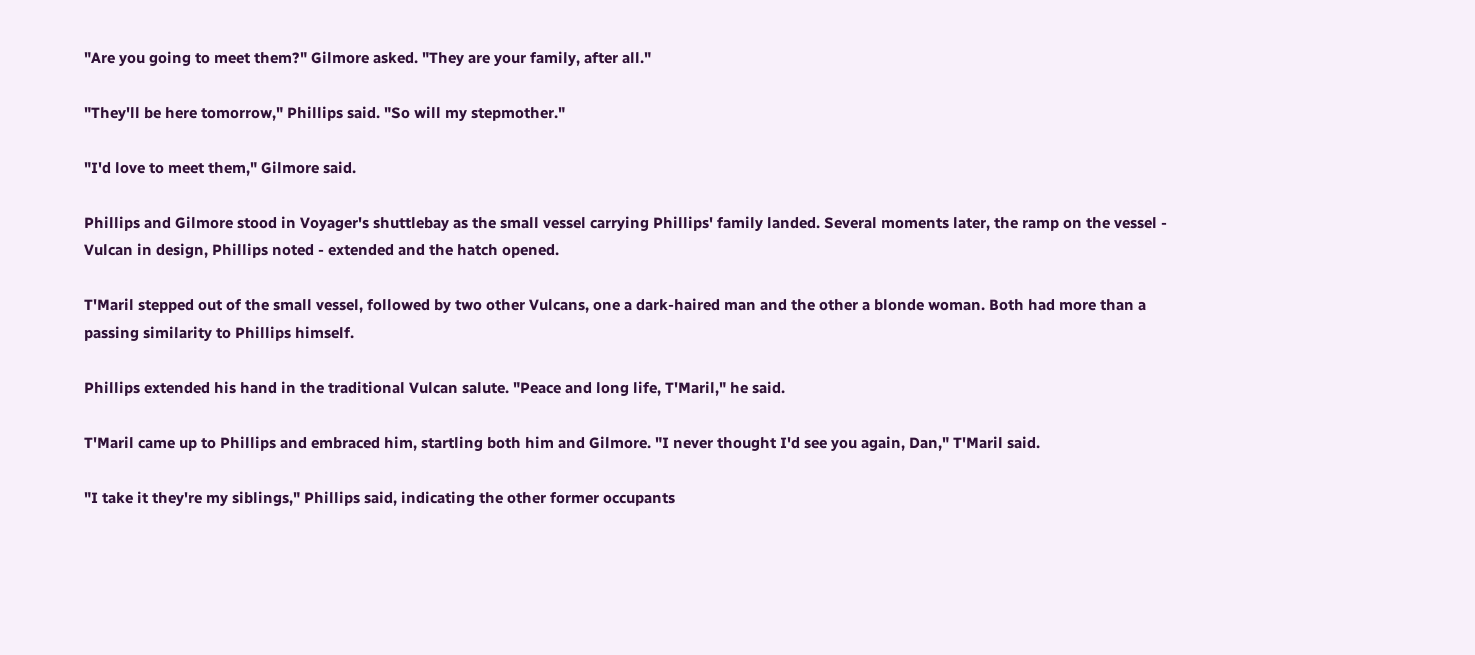"Are you going to meet them?" Gilmore asked. "They are your family, after all."

"They'll be here tomorrow," Phillips said. "So will my stepmother."

"I'd love to meet them," Gilmore said.

Phillips and Gilmore stood in Voyager's shuttlebay as the small vessel carrying Phillips' family landed. Several moments later, the ramp on the vessel - Vulcan in design, Phillips noted - extended and the hatch opened.

T'Maril stepped out of the small vessel, followed by two other Vulcans, one a dark-haired man and the other a blonde woman. Both had more than a passing similarity to Phillips himself.

Phillips extended his hand in the traditional Vulcan salute. "Peace and long life, T'Maril," he said.

T'Maril came up to Phillips and embraced him, startling both him and Gilmore. "I never thought I'd see you again, Dan," T'Maril said.

"I take it they're my siblings," Phillips said, indicating the other former occupants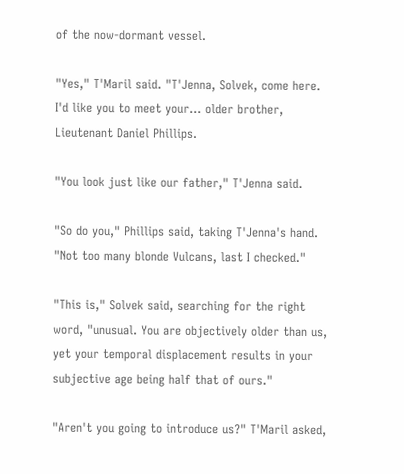of the now-dormant vessel.

"Yes," T'Maril said. "T'Jenna, Solvek, come here. I'd like you to meet your... older brother, Lieutenant Daniel Phillips.

"You look just like our father," T'Jenna said.

"So do you," Phillips said, taking T'Jenna's hand. "Not too many blonde Vulcans, last I checked."

"This is," Solvek said, searching for the right word, "unusual. You are objectively older than us, yet your temporal displacement results in your subjective age being half that of ours."

"Aren't you going to introduce us?" T'Maril asked,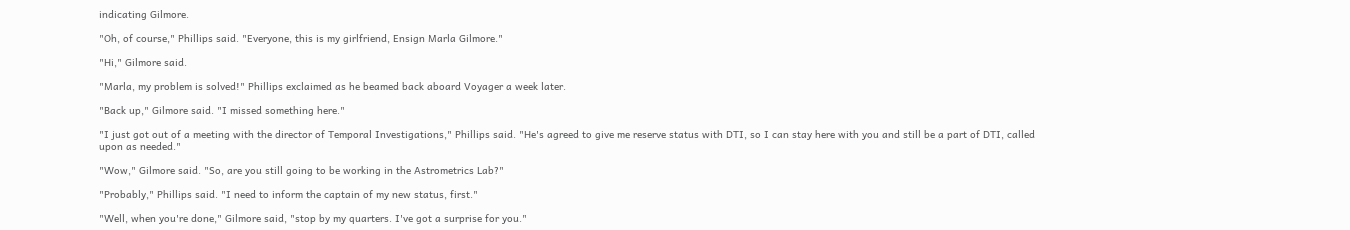indicating Gilmore.

"Oh, of course," Phillips said. "Everyone, this is my girlfriend, Ensign Marla Gilmore."

"Hi," Gilmore said.

"Marla, my problem is solved!" Phillips exclaimed as he beamed back aboard Voyager a week later.

"Back up," Gilmore said. "I missed something here."

"I just got out of a meeting with the director of Temporal Investigations," Phillips said. "He's agreed to give me reserve status with DTI, so I can stay here with you and still be a part of DTI, called upon as needed."

"Wow," Gilmore said. "So, are you still going to be working in the Astrometrics Lab?"

"Probably," Phillips said. "I need to inform the captain of my new status, first."

"Well, when you're done," Gilmore said, "stop by my quarters. I've got a surprise for you."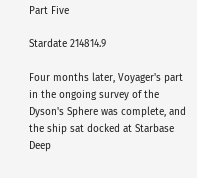Part Five

Stardate 214814.9

Four months later, Voyager's part in the ongoing survey of the Dyson's Sphere was complete, and the ship sat docked at Starbase Deep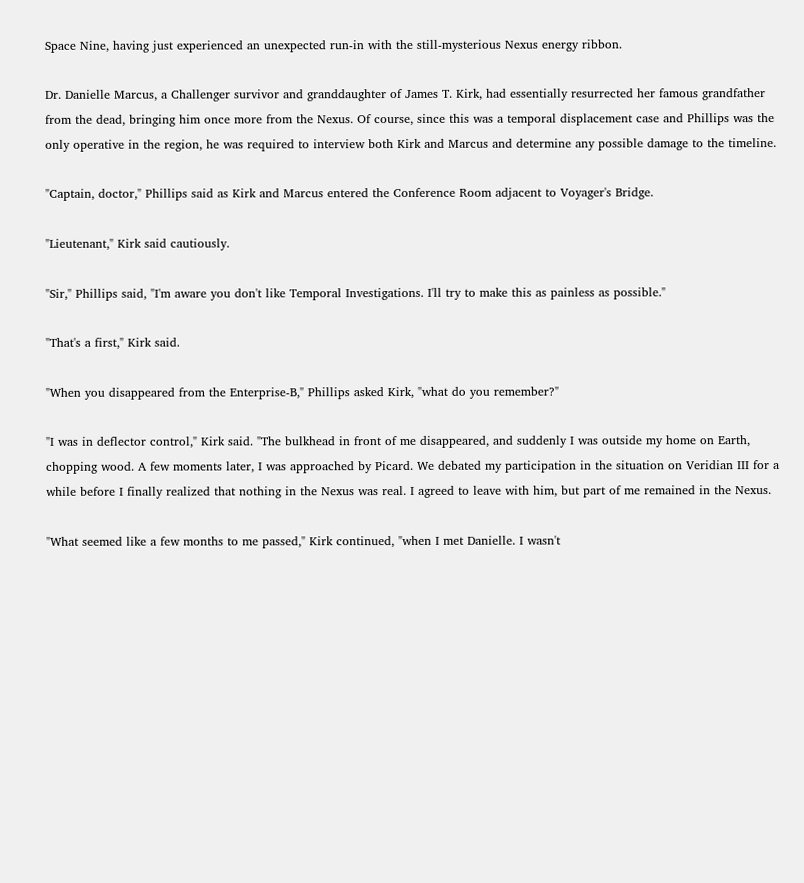Space Nine, having just experienced an unexpected run-in with the still-mysterious Nexus energy ribbon.

Dr. Danielle Marcus, a Challenger survivor and granddaughter of James T. Kirk, had essentially resurrected her famous grandfather from the dead, bringing him once more from the Nexus. Of course, since this was a temporal displacement case and Phillips was the only operative in the region, he was required to interview both Kirk and Marcus and determine any possible damage to the timeline.

"Captain, doctor," Phillips said as Kirk and Marcus entered the Conference Room adjacent to Voyager's Bridge.

"Lieutenant," Kirk said cautiously.

"Sir," Phillips said, "I'm aware you don't like Temporal Investigations. I'll try to make this as painless as possible."

"That's a first," Kirk said.

"When you disappeared from the Enterprise-B," Phillips asked Kirk, "what do you remember?"

"I was in deflector control," Kirk said. "The bulkhead in front of me disappeared, and suddenly I was outside my home on Earth, chopping wood. A few moments later, I was approached by Picard. We debated my participation in the situation on Veridian III for a while before I finally realized that nothing in the Nexus was real. I agreed to leave with him, but part of me remained in the Nexus.

"What seemed like a few months to me passed," Kirk continued, "when I met Danielle. I wasn't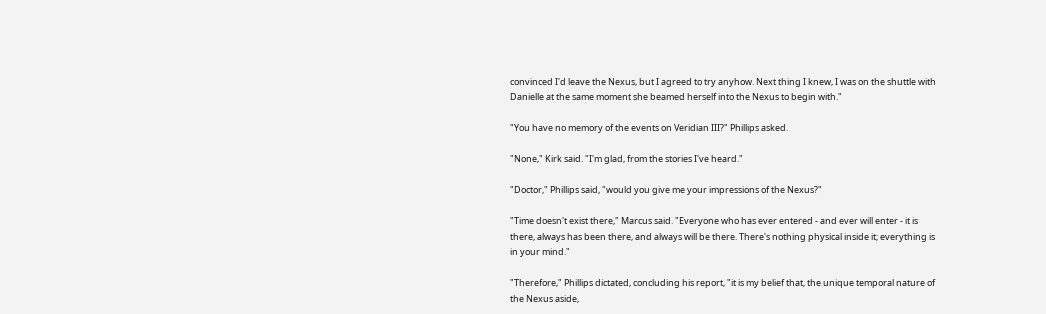convinced I'd leave the Nexus, but I agreed to try anyhow. Next thing I knew, I was on the shuttle with Danielle at the same moment she beamed herself into the Nexus to begin with."

"You have no memory of the events on Veridian III?" Phillips asked.

"None," Kirk said. "I'm glad, from the stories I've heard."

"Doctor," Phillips said, "would you give me your impressions of the Nexus?"

"Time doesn't exist there," Marcus said. "Everyone who has ever entered - and ever will enter - it is there, always has been there, and always will be there. There's nothing physical inside it; everything is in your mind."

"Therefore," Phillips dictated, concluding his report, "it is my belief that, the unique temporal nature of the Nexus aside,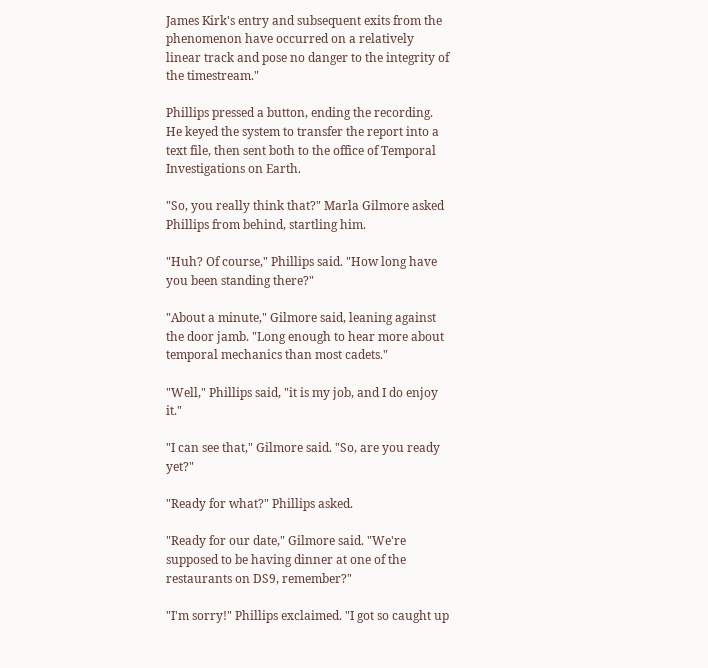James Kirk's entry and subsequent exits from the phenomenon have occurred on a relatively linear track and pose no danger to the integrity of the timestream."

Phillips pressed a button, ending the recording. He keyed the system to transfer the report into a text file, then sent both to the office of Temporal Investigations on Earth.

"So, you really think that?" Marla Gilmore asked Phillips from behind, startling him.

"Huh? Of course," Phillips said. "How long have you been standing there?"

"About a minute," Gilmore said, leaning against the door jamb. "Long enough to hear more about temporal mechanics than most cadets."

"Well," Phillips said, "it is my job, and I do enjoy it."

"I can see that," Gilmore said. "So, are you ready yet?"

"Ready for what?" Phillips asked.

"Ready for our date," Gilmore said. "We're supposed to be having dinner at one of the restaurants on DS9, remember?"

"I'm sorry!" Phillips exclaimed. "I got so caught up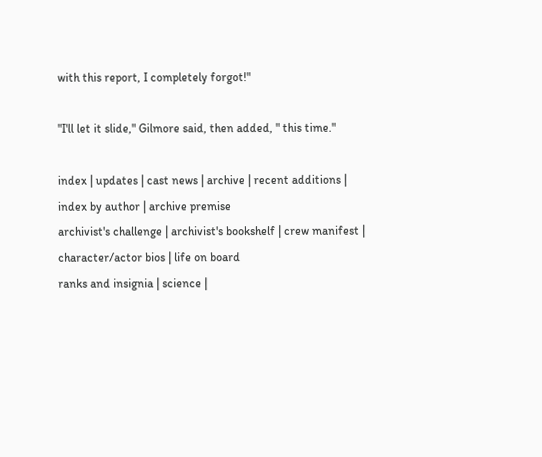with this report, I completely forgot!"

"I'll let it slide," Gilmore said, then added, " this time."

index | updates | cast news | archive | recent additions | index by author | archive premise
archivist's challenge | archivist's bookshelf | crew manifest | character/actor bios | life on board
ranks and insignia | science |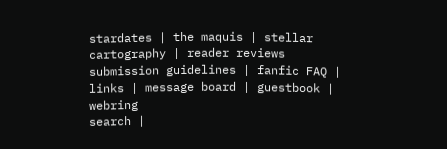stardates | the maquis | stellar cartography | reader reviews
submission guidelines | fanfic FAQ | links | message board | guestbook | webring
search |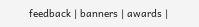feedback | banners | awards |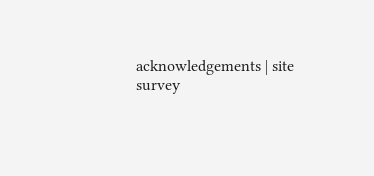acknowledgements | site survey